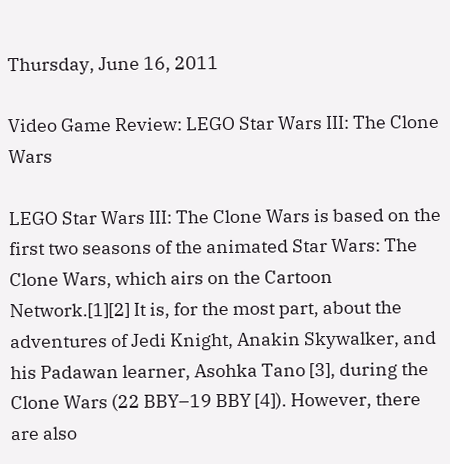Thursday, June 16, 2011

Video Game Review: LEGO Star Wars III: The Clone Wars

LEGO Star Wars III: The Clone Wars is based on the first two seasons of the animated Star Wars: The Clone Wars, which airs on the Cartoon Network.[1][2] It is, for the most part, about the adventures of Jedi Knight, Anakin Skywalker, and his Padawan learner, Asohka Tano [3], during the Clone Wars (22 BBY–19 BBY [4]). However, there are also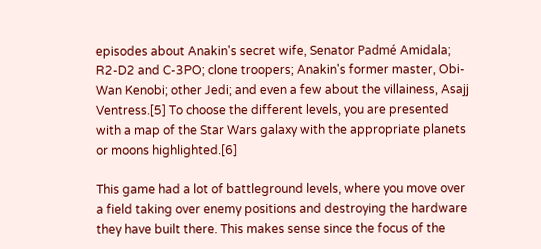episodes about Anakin's secret wife, Senator Padmé Amidala; R2-D2 and C-3PO; clone troopers; Anakin's former master, Obi-Wan Kenobi; other Jedi; and even a few about the villainess, Asajj Ventress.[5] To choose the different levels, you are presented with a map of the Star Wars galaxy with the appropriate planets or moons highlighted.[6]

This game had a lot of battleground levels, where you move over a field taking over enemy positions and destroying the hardware they have built there. This makes sense since the focus of the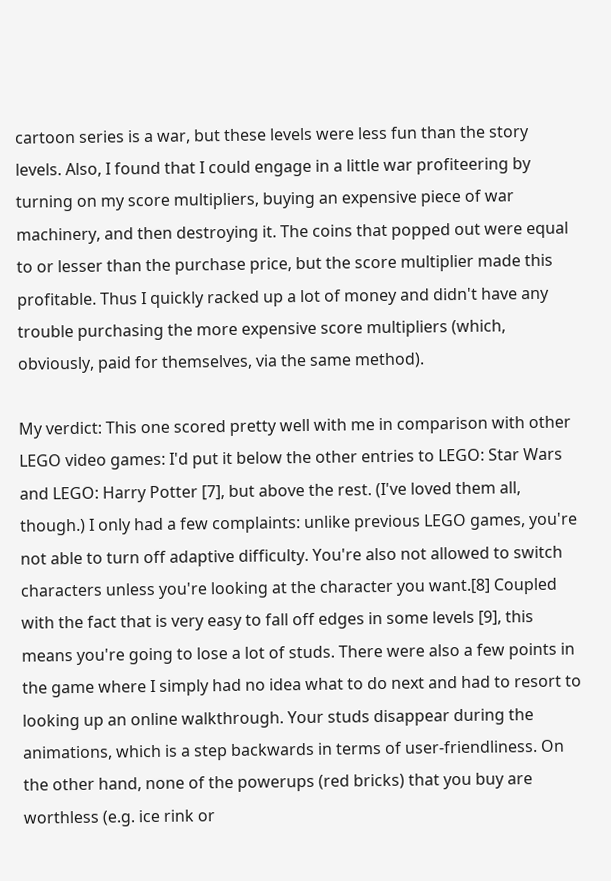cartoon series is a war, but these levels were less fun than the story levels. Also, I found that I could engage in a little war profiteering by turning on my score multipliers, buying an expensive piece of war machinery, and then destroying it. The coins that popped out were equal to or lesser than the purchase price, but the score multiplier made this profitable. Thus I quickly racked up a lot of money and didn't have any trouble purchasing the more expensive score multipliers (which, obviously, paid for themselves, via the same method).

My verdict: This one scored pretty well with me in comparison with other LEGO video games: I'd put it below the other entries to LEGO: Star Wars and LEGO: Harry Potter [7], but above the rest. (I've loved them all, though.) I only had a few complaints: unlike previous LEGO games, you're not able to turn off adaptive difficulty. You're also not allowed to switch characters unless you're looking at the character you want.[8] Coupled with the fact that is very easy to fall off edges in some levels [9], this means you're going to lose a lot of studs. There were also a few points in the game where I simply had no idea what to do next and had to resort to looking up an online walkthrough. Your studs disappear during the animations, which is a step backwards in terms of user-friendliness. On the other hand, none of the powerups (red bricks) that you buy are worthless (e.g. ice rink or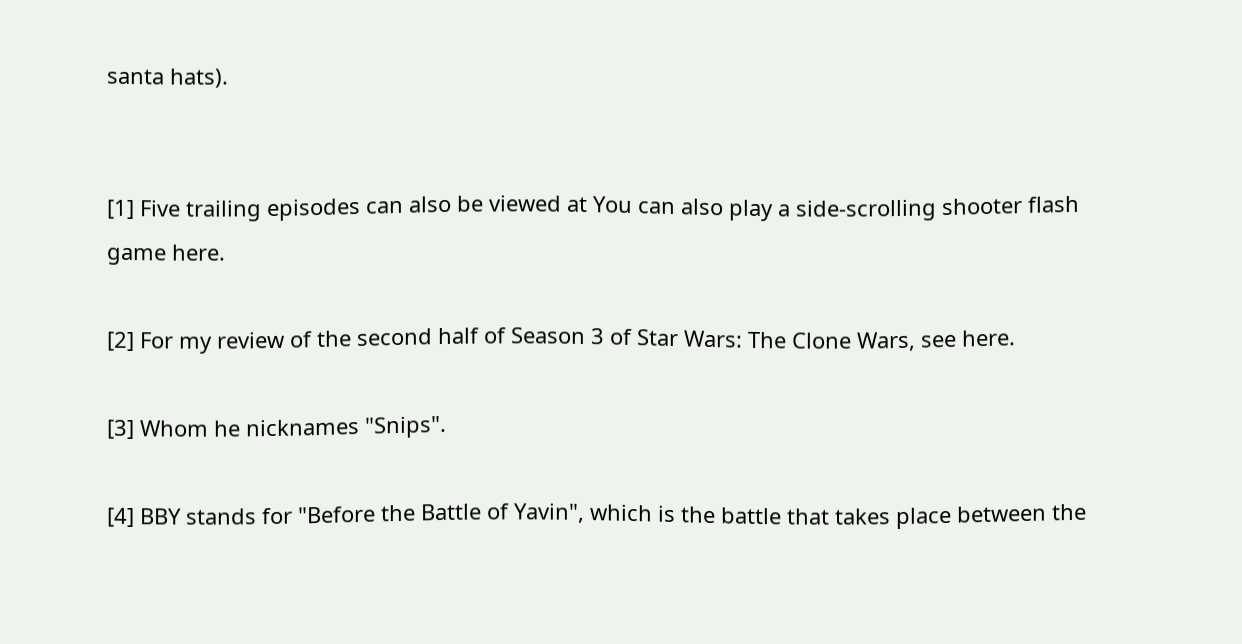santa hats).


[1] Five trailing episodes can also be viewed at You can also play a side-scrolling shooter flash game here.

[2] For my review of the second half of Season 3 of Star Wars: The Clone Wars, see here.

[3] Whom he nicknames "Snips".

[4] BBY stands for "Before the Battle of Yavin", which is the battle that takes place between the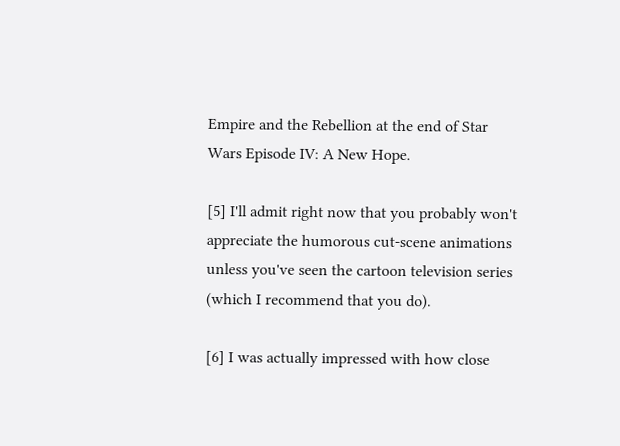Empire and the Rebellion at the end of Star Wars Episode IV: A New Hope.

[5] I'll admit right now that you probably won't appreciate the humorous cut-scene animations unless you've seen the cartoon television series (which I recommend that you do).

[6] I was actually impressed with how close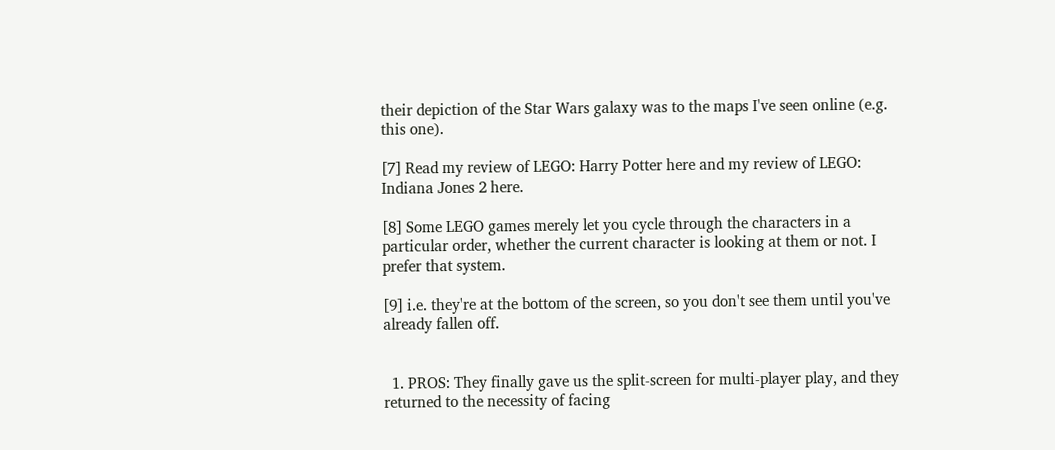their depiction of the Star Wars galaxy was to the maps I've seen online (e.g. this one).

[7] Read my review of LEGO: Harry Potter here and my review of LEGO: Indiana Jones 2 here.

[8] Some LEGO games merely let you cycle through the characters in a particular order, whether the current character is looking at them or not. I prefer that system.

[9] i.e. they're at the bottom of the screen, so you don't see them until you've already fallen off.


  1. PROS: They finally gave us the split-screen for multi-player play, and they returned to the necessity of facing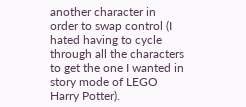another character in order to swap control (I hated having to cycle through all the characters to get the one I wanted in story mode of LEGO Harry Potter).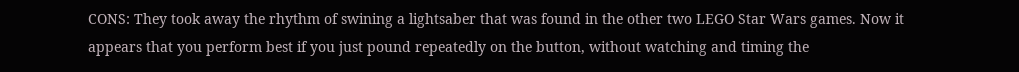CONS: They took away the rhythm of swining a lightsaber that was found in the other two LEGO Star Wars games. Now it appears that you perform best if you just pound repeatedly on the button, without watching and timing the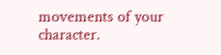movements of your character.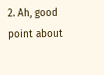2. Ah, good point about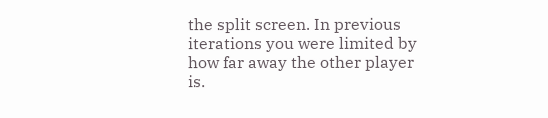the split screen. In previous iterations you were limited by how far away the other player is.